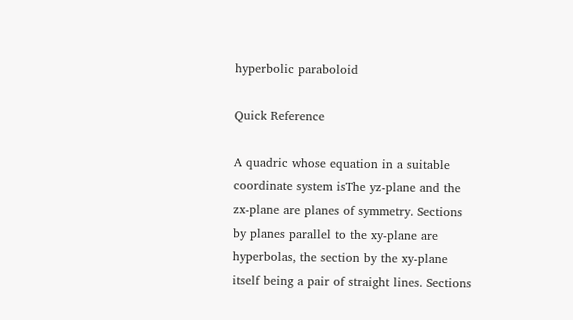hyperbolic paraboloid

Quick Reference

A quadric whose equation in a suitable coordinate system isThe yz-plane and the zx-plane are planes of symmetry. Sections by planes parallel to the xy-plane are hyperbolas, the section by the xy-plane itself being a pair of straight lines. Sections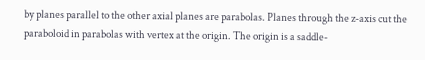by planes parallel to the other axial planes are parabolas. Planes through the z-axis cut the paraboloid in parabolas with vertex at the origin. The origin is a saddle-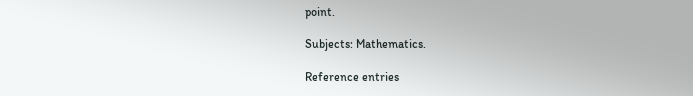point.

Subjects: Mathematics.

Reference entries